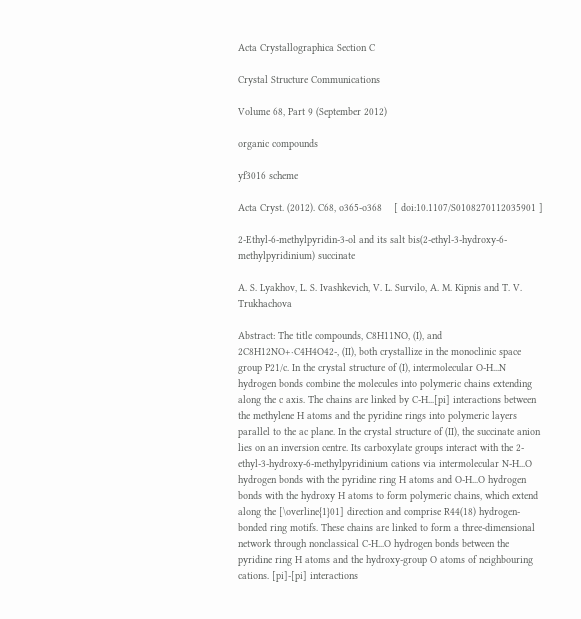Acta Crystallographica Section C

Crystal Structure Communications

Volume 68, Part 9 (September 2012)

organic compounds

yf3016 scheme

Acta Cryst. (2012). C68, o365-o368    [ doi:10.1107/S0108270112035901 ]

2-Ethyl-6-methylpyridin-3-ol and its salt bis(2-ethyl-3-hydroxy-6-methylpyridinium) succinate

A. S. Lyakhov, L. S. Ivashkevich, V. L. Survilo, A. M. Kipnis and T. V. Trukhachova

Abstract: The title compounds, C8H11NO, (I), and 2C8H12NO+·C4H4O42-, (II), both crystallize in the monoclinic space group P21/c. In the crystal structure of (I), intermolecular O-H...N hydrogen bonds combine the molecules into polymeric chains extending along the c axis. The chains are linked by C-H...[pi] interactions between the methylene H atoms and the pyridine rings into polymeric layers parallel to the ac plane. In the crystal structure of (II), the succinate anion lies on an inversion centre. Its carboxylate groups interact with the 2-ethyl-3-hydroxy-6-methylpyridinium cations via intermolecular N-H...O hydrogen bonds with the pyridine ring H atoms and O-H...O hydrogen bonds with the hydroxy H atoms to form polymeric chains, which extend along the [\overline{1}01] direction and comprise R44(18) hydrogen-bonded ring motifs. These chains are linked to form a three-dimensional network through nonclassical C-H...O hydrogen bonds between the pyridine ring H atoms and the hydroxy-group O atoms of neighbouring cations. [pi]-[pi] interactions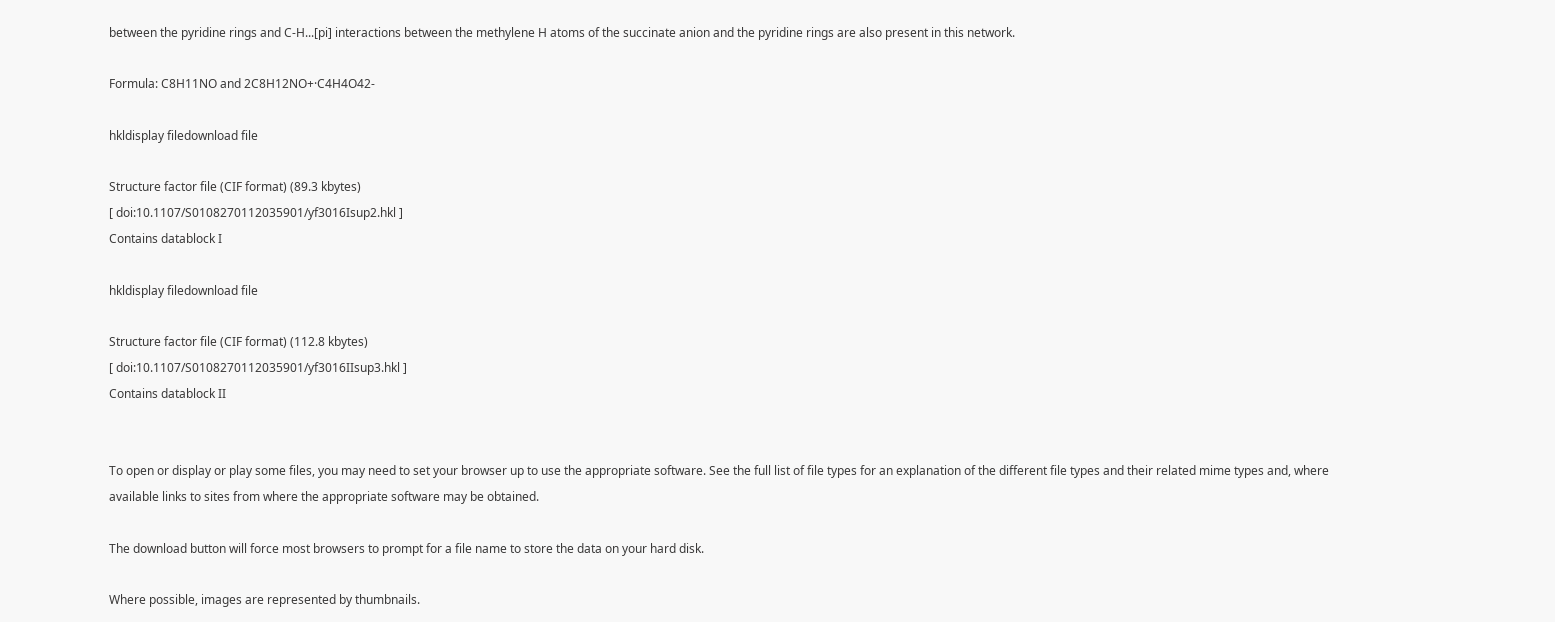between the pyridine rings and C-H...[pi] interactions between the methylene H atoms of the succinate anion and the pyridine rings are also present in this network.

Formula: C8H11NO and 2C8H12NO+·C4H4O42-

hkldisplay filedownload file

Structure factor file (CIF format) (89.3 kbytes)
[ doi:10.1107/S0108270112035901/yf3016Isup2.hkl ]
Contains datablock I

hkldisplay filedownload file

Structure factor file (CIF format) (112.8 kbytes)
[ doi:10.1107/S0108270112035901/yf3016IIsup3.hkl ]
Contains datablock II


To open or display or play some files, you may need to set your browser up to use the appropriate software. See the full list of file types for an explanation of the different file types and their related mime types and, where available links to sites from where the appropriate software may be obtained.

The download button will force most browsers to prompt for a file name to store the data on your hard disk.

Where possible, images are represented by thumbnails.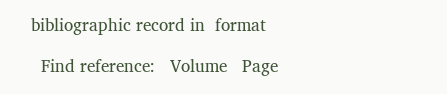bibliographic record in  format

  Find reference:   Volume   Page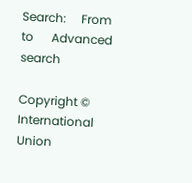Search:     From   to      Advanced search

Copyright © International Union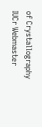of Crystallography
IUCr Webmaster